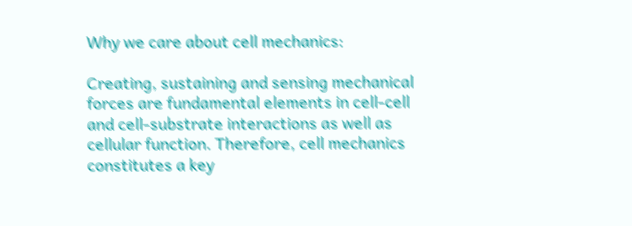Why we care about cell mechanics:

Creating, sustaining and sensing mechanical forces are fundamental elements in cell-cell and cell-substrate interactions as well as cellular function. Therefore, cell mechanics constitutes a key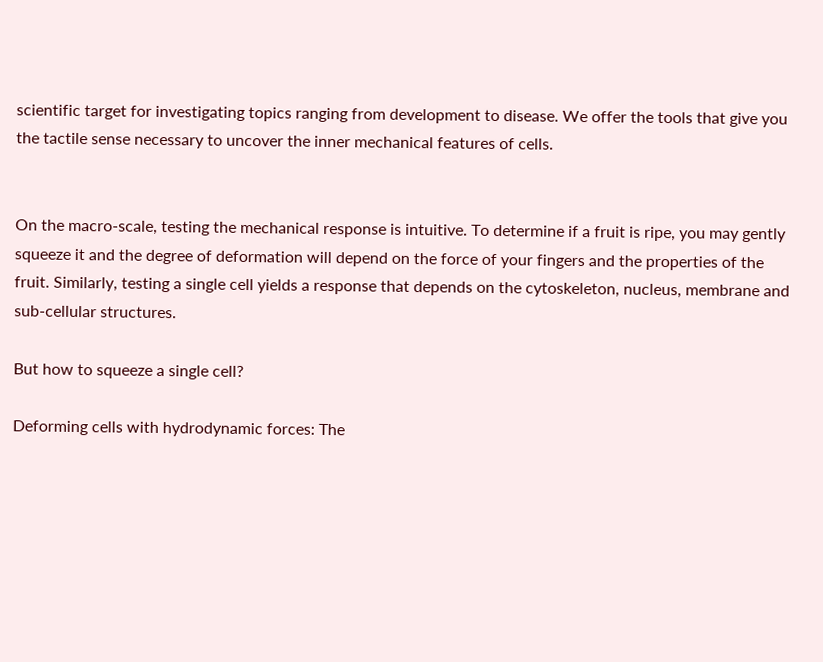scientific target for investigating topics ranging from development to disease. We offer the tools that give you the tactile sense necessary to uncover the inner mechanical features of cells.


On the macro-scale, testing the mechanical response is intuitive. To determine if a fruit is ripe, you may gently squeeze it and the degree of deformation will depend on the force of your fingers and the properties of the fruit. Similarly, testing a single cell yields a response that depends on the cytoskeleton, nucleus, membrane and sub-cellular structures.

But how to squeeze a single cell?

Deforming cells with hydrodynamic forces: The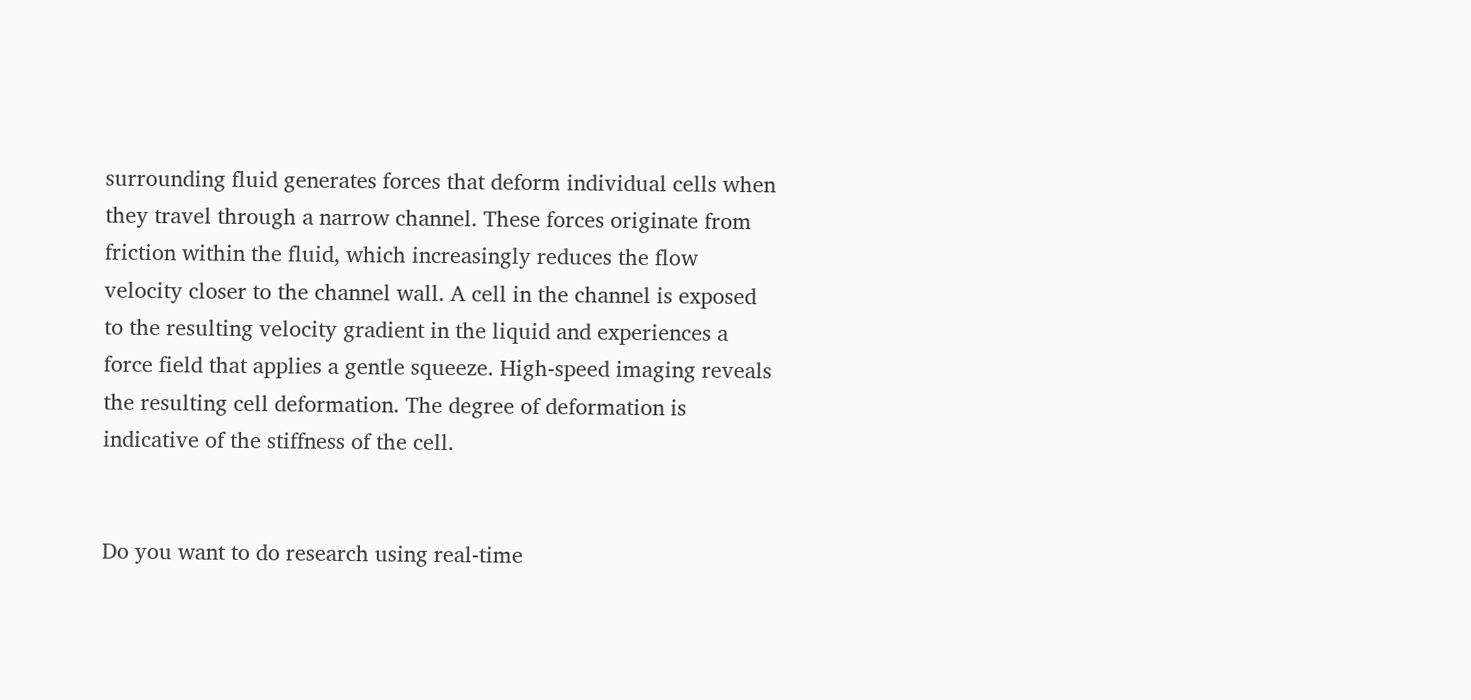surrounding fluid generates forces that deform individual cells when they travel through a narrow channel. These forces originate from friction within the fluid, which increasingly reduces the flow velocity closer to the channel wall. A cell in the channel is exposed to the resulting velocity gradient in the liquid and experiences a force field that applies a gentle squeeze. High-speed imaging reveals the resulting cell deformation. The degree of deformation is indicative of the stiffness of the cell.


Do you want to do research using real-time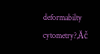deformabilty cytometry?‚Äč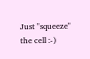Just "squeeze" the cell :-)